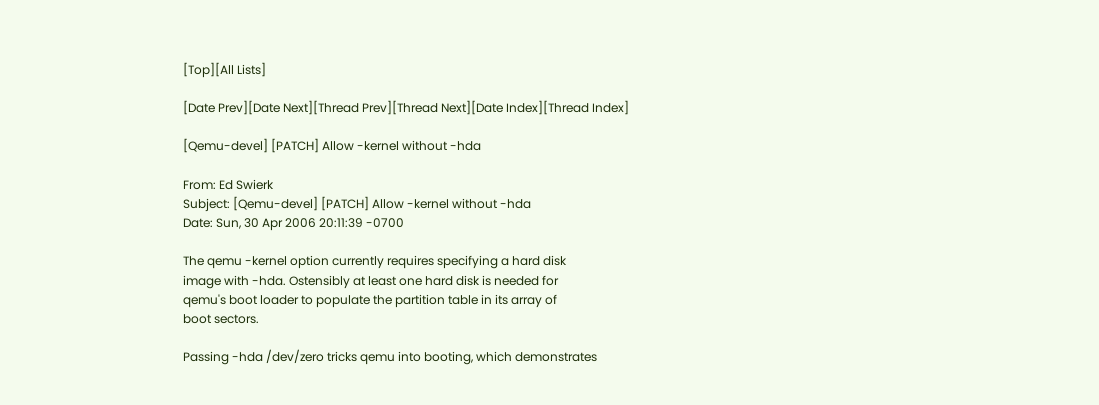[Top][All Lists]

[Date Prev][Date Next][Thread Prev][Thread Next][Date Index][Thread Index]

[Qemu-devel] [PATCH] Allow -kernel without -hda

From: Ed Swierk
Subject: [Qemu-devel] [PATCH] Allow -kernel without -hda
Date: Sun, 30 Apr 2006 20:11:39 -0700

The qemu -kernel option currently requires specifying a hard disk
image with -hda. Ostensibly at least one hard disk is needed for
qemu's boot loader to populate the partition table in its array of
boot sectors.

Passing -hda /dev/zero tricks qemu into booting, which demonstrates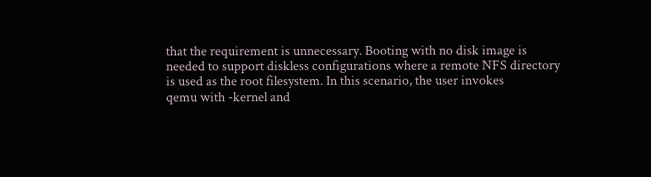that the requirement is unnecessary. Booting with no disk image is
needed to support diskless configurations where a remote NFS directory
is used as the root filesystem. In this scenario, the user invokes
qemu with -kernel and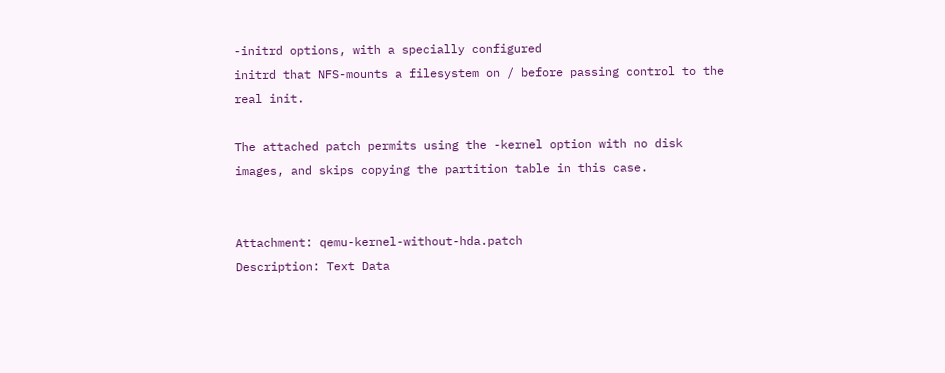-initrd options, with a specially configured
initrd that NFS-mounts a filesystem on / before passing control to the
real init.

The attached patch permits using the -kernel option with no disk
images, and skips copying the partition table in this case.


Attachment: qemu-kernel-without-hda.patch
Description: Text Data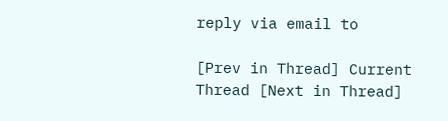reply via email to

[Prev in Thread] Current Thread [Next in Thread]